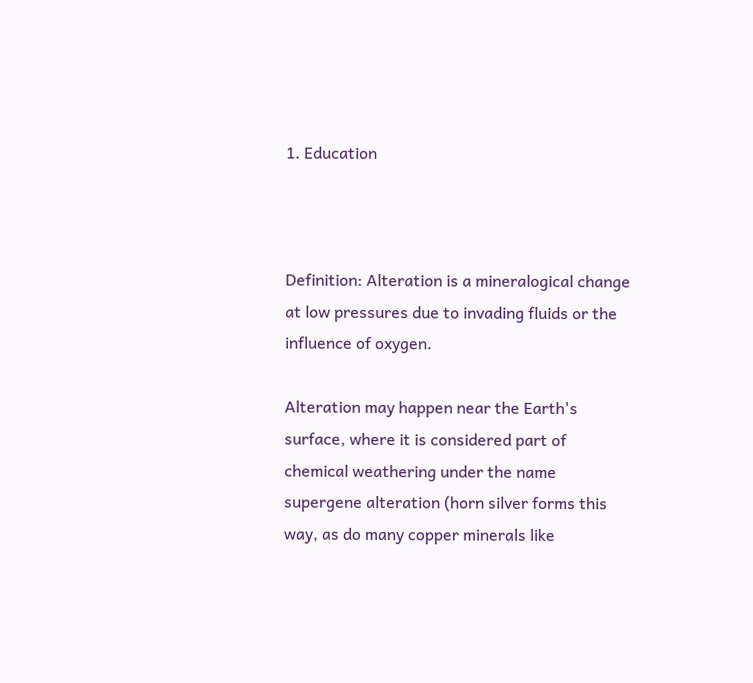1. Education



Definition: Alteration is a mineralogical change at low pressures due to invading fluids or the influence of oxygen.

Alteration may happen near the Earth's surface, where it is considered part of chemical weathering under the name supergene alteration (horn silver forms this way, as do many copper minerals like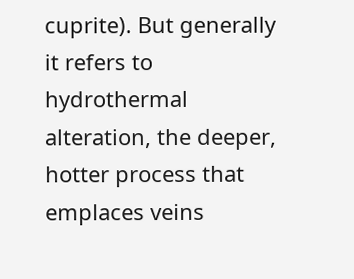cuprite). But generally it refers to hydrothermal alteration, the deeper, hotter process that emplaces veins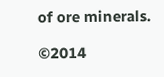of ore minerals.

©2014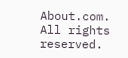About.com. All rights reserved.